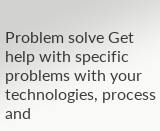Problem solve Get help with specific problems with your technologies, process and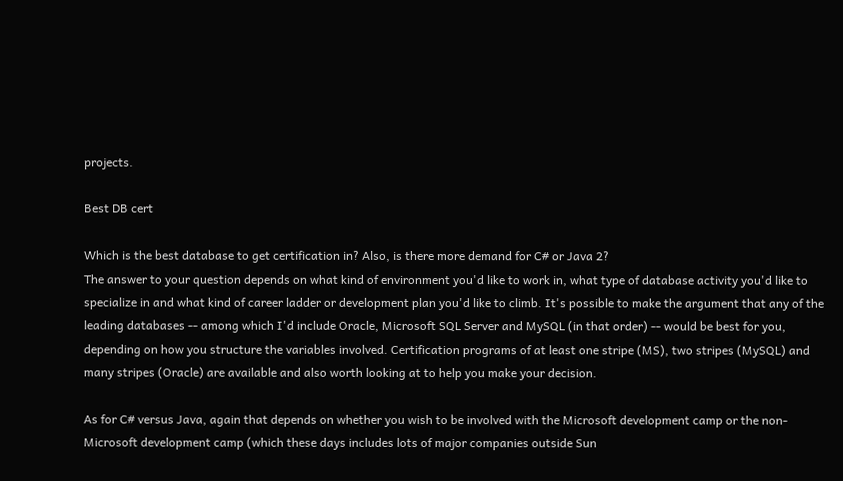projects.

Best DB cert

Which is the best database to get certification in? Also, is there more demand for C# or Java 2?
The answer to your question depends on what kind of environment you'd like to work in, what type of database activity you'd like to specialize in and what kind of career ladder or development plan you'd like to climb. It's possible to make the argument that any of the leading databases -- among which I'd include Oracle, Microsoft SQL Server and MySQL (in that order) -- would be best for you, depending on how you structure the variables involved. Certification programs of at least one stripe (MS), two stripes (MySQL) and many stripes (Oracle) are available and also worth looking at to help you make your decision.

As for C# versus Java, again that depends on whether you wish to be involved with the Microsoft development camp or the non-Microsoft development camp (which these days includes lots of major companies outside Sun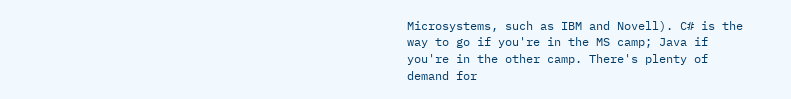Microsystems, such as IBM and Novell). C# is the way to go if you're in the MS camp; Java if you're in the other camp. There's plenty of demand for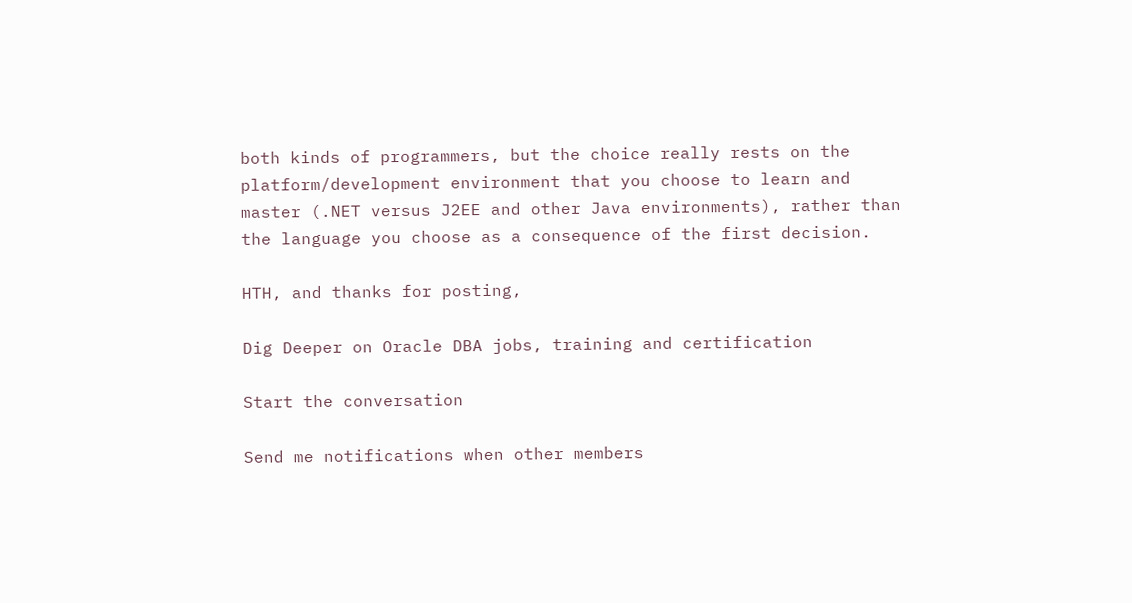both kinds of programmers, but the choice really rests on the platform/development environment that you choose to learn and master (.NET versus J2EE and other Java environments), rather than the language you choose as a consequence of the first decision.

HTH, and thanks for posting,

Dig Deeper on Oracle DBA jobs, training and certification

Start the conversation

Send me notifications when other members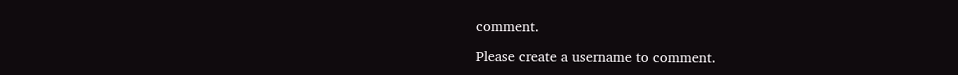comment.

Please create a username to comment.